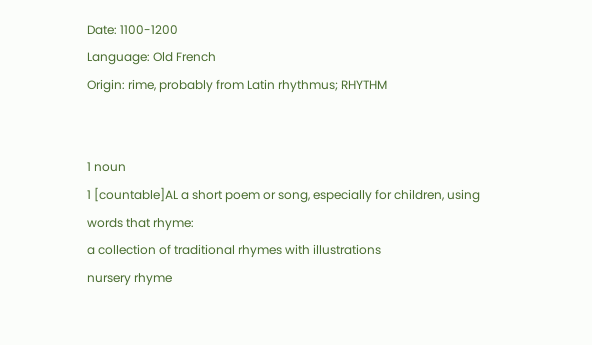Date: 1100-1200
Language: Old French
Origin: rime, probably from Latin rhythmus; RHYTHM


1 noun
1 [countable]AL a short poem or song, especially for children, using words that rhyme:
a collection of traditional rhymes with illustrations
nursery rhyme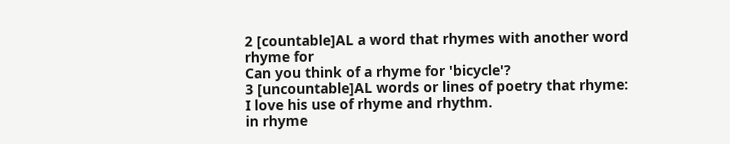2 [countable]AL a word that rhymes with another word
rhyme for
Can you think of a rhyme for 'bicycle'?
3 [uncountable]AL words or lines of poetry that rhyme:
I love his use of rhyme and rhythm.
in rhyme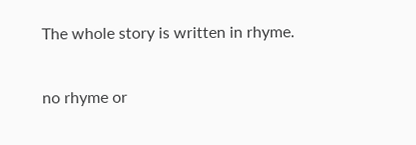The whole story is written in rhyme.

no rhyme or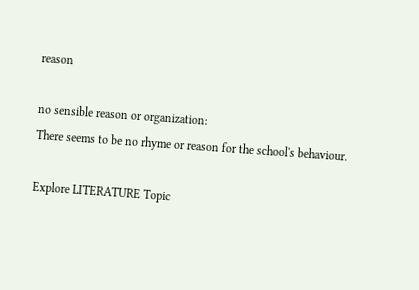reason

no sensible reason or organization:
There seems to be no rhyme or reason for the school's behaviour.

Explore LITERATURE Topic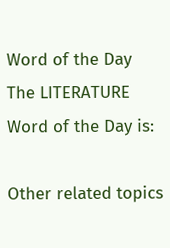Word of the Day
The LITERATURE Word of the Day is:

Other related topics